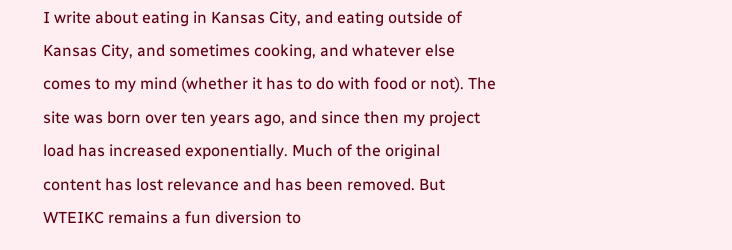I write about eating in Kansas City, and eating outside of Kansas City, and sometimes cooking, and whatever else comes to my mind (whether it has to do with food or not). The site was born over ten years ago, and since then my project load has increased exponentially. Much of the original content has lost relevance and has been removed. But WTEIKC remains a fun diversion to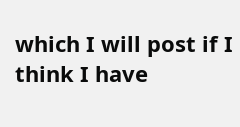which I will post if I think I have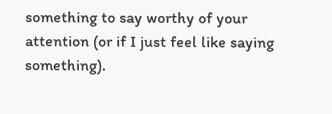something to say worthy of your attention (or if I just feel like saying something).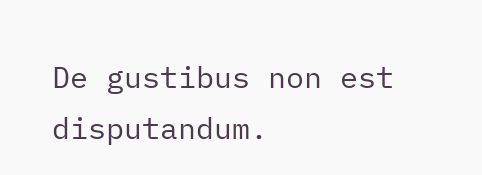De gustibus non est disputandum.